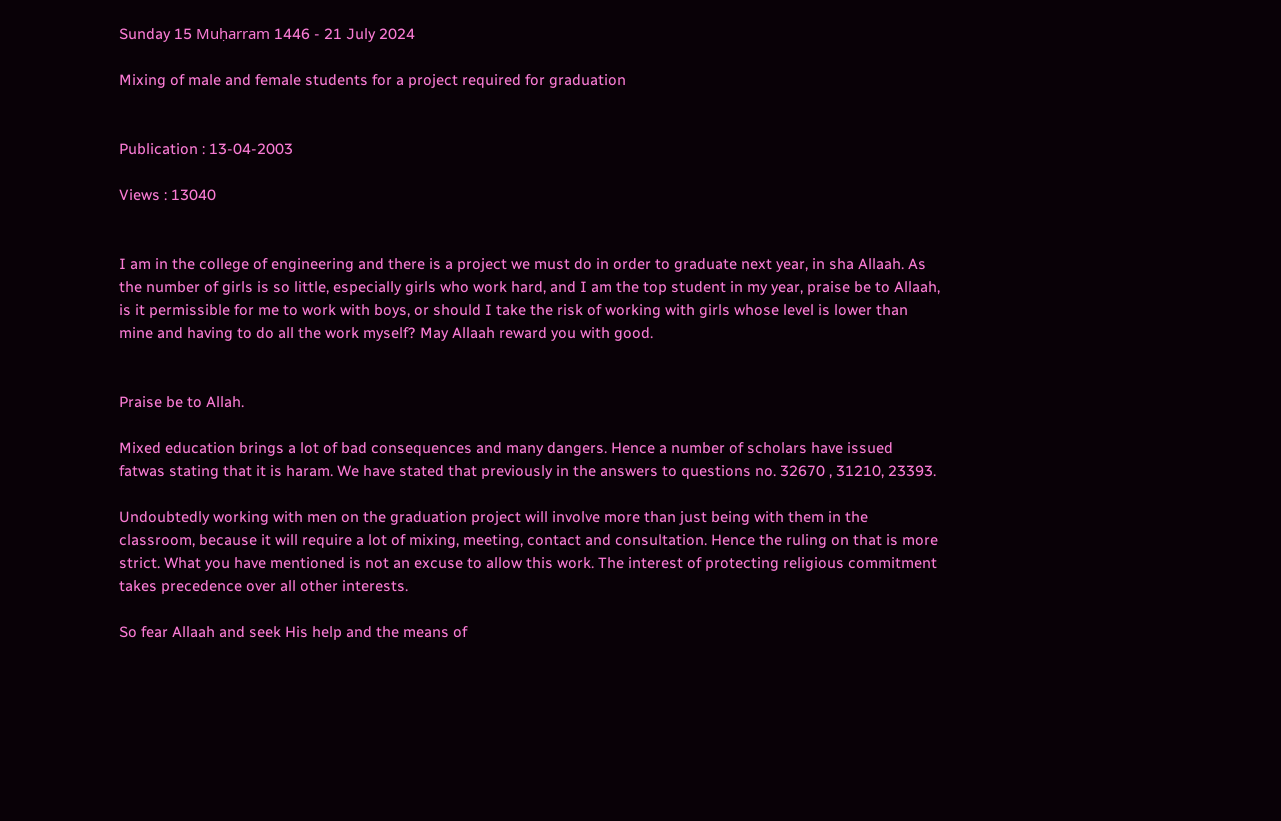Sunday 15 Muḥarram 1446 - 21 July 2024

Mixing of male and female students for a project required for graduation


Publication : 13-04-2003

Views : 13040


I am in the college of engineering and there is a project we must do in order to graduate next year, in sha Allaah. As the number of girls is so little, especially girls who work hard, and I am the top student in my year, praise be to Allaah, is it permissible for me to work with boys, or should I take the risk of working with girls whose level is lower than mine and having to do all the work myself? May Allaah reward you with good.


Praise be to Allah.

Mixed education brings a lot of bad consequences and many dangers. Hence a number of scholars have issued fatwas stating that it is haram. We have stated that previously in the answers to questions no. 32670 , 31210, 23393.

Undoubtedly working with men on the graduation project will involve more than just being with them in the classroom, because it will require a lot of mixing, meeting, contact and consultation. Hence the ruling on that is more strict. What you have mentioned is not an excuse to allow this work. The interest of protecting religious commitment takes precedence over all other interests.

So fear Allaah and seek His help and the means of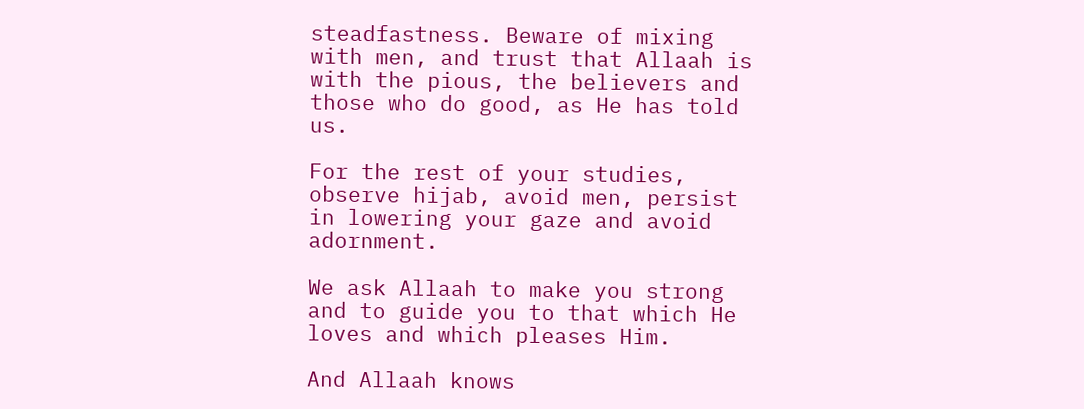steadfastness. Beware of mixing with men, and trust that Allaah is with the pious, the believers and those who do good, as He has told us.

For the rest of your studies, observe hijab, avoid men, persist in lowering your gaze and avoid adornment.

We ask Allaah to make you strong and to guide you to that which He loves and which pleases Him.

And Allaah knows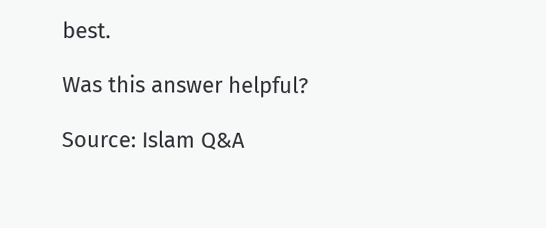best.

Was this answer helpful?

Source: Islam Q&A